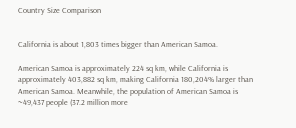Country Size Comparison


California is about 1,803 times bigger than American Samoa.

American Samoa is approximately 224 sq km, while California is approximately 403,882 sq km, making California 180,204% larger than American Samoa. Meanwhile, the population of American Samoa is ~49,437 people (37.2 million more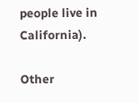people live in California).

Other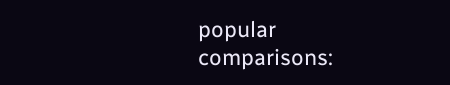popular comparisons: